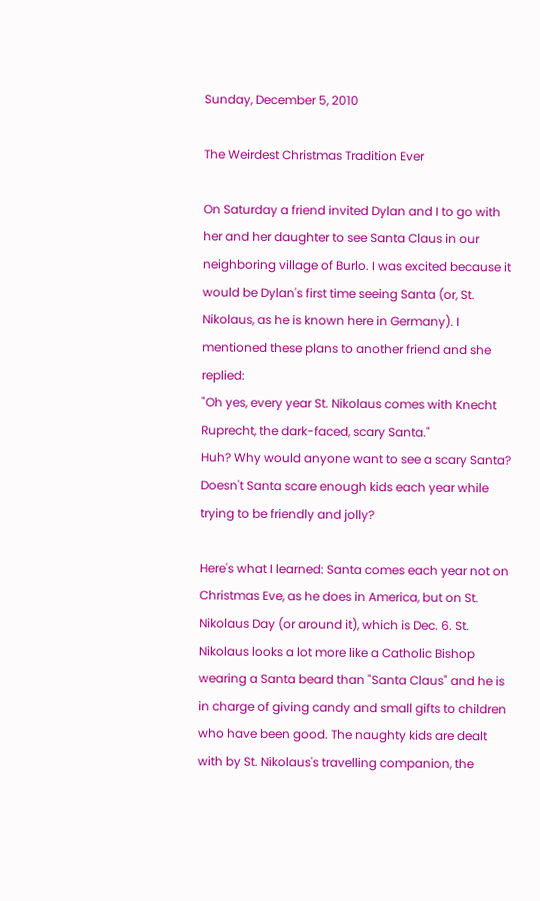Sunday, December 5, 2010

The Weirdest Christmas Tradition Ever

On Saturday a friend invited Dylan and I to go with her and her daughter to see Santa Claus in our neighboring village of Burlo. I was excited because it would be Dylan's first time seeing Santa (or, St. Nikolaus, as he is known here in Germany). I mentioned these plans to another friend and she replied:
"Oh yes, every year St. Nikolaus comes with Knecht Ruprecht, the dark-faced, scary Santa."
Huh? Why would anyone want to see a scary Santa? Doesn't Santa scare enough kids each year while trying to be friendly and jolly?

Here's what I learned: Santa comes each year not on Christmas Eve, as he does in America, but on St. Nikolaus Day (or around it), which is Dec. 6. St. Nikolaus looks a lot more like a Catholic Bishop wearing a Santa beard than "Santa Claus" and he is in charge of giving candy and small gifts to children who have been good. The naughty kids are dealt with by St. Nikolaus's travelling companion, the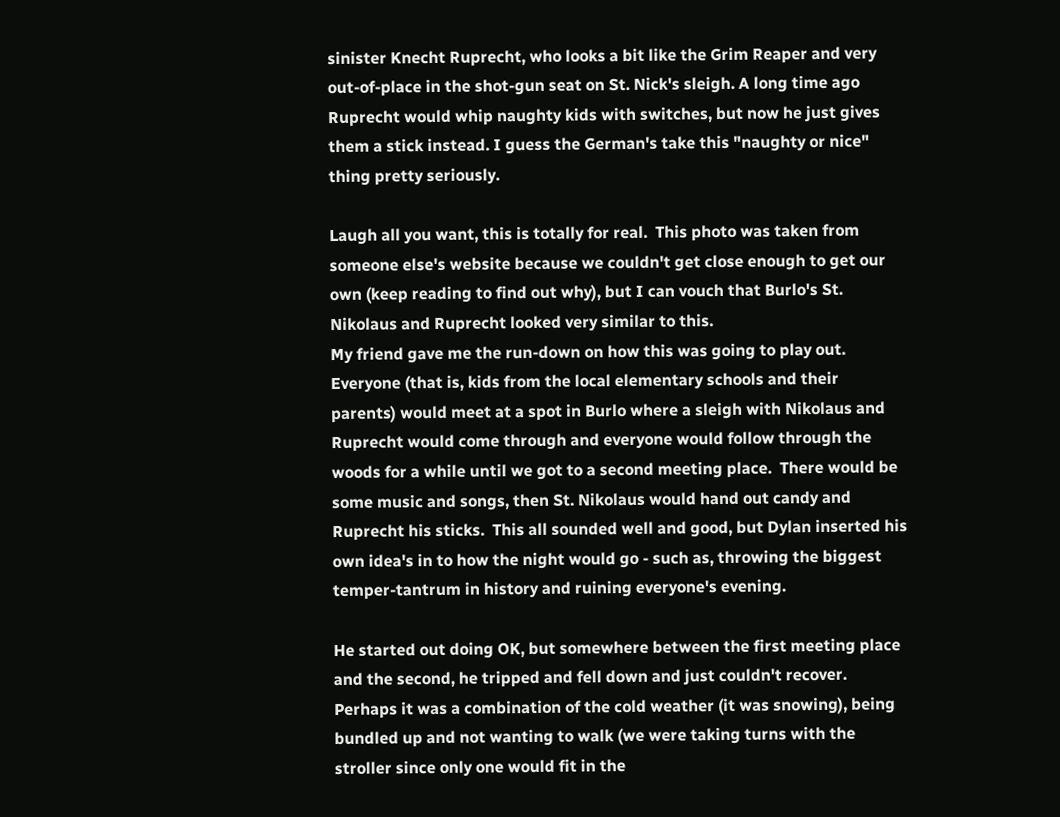sinister Knecht Ruprecht, who looks a bit like the Grim Reaper and very out-of-place in the shot-gun seat on St. Nick's sleigh. A long time ago Ruprecht would whip naughty kids with switches, but now he just gives them a stick instead. I guess the German's take this "naughty or nice" thing pretty seriously.

Laugh all you want, this is totally for real.  This photo was taken from someone else's website because we couldn't get close enough to get our own (keep reading to find out why), but I can vouch that Burlo's St. Nikolaus and Ruprecht looked very similar to this.
My friend gave me the run-down on how this was going to play out.  Everyone (that is, kids from the local elementary schools and their parents) would meet at a spot in Burlo where a sleigh with Nikolaus and Ruprecht would come through and everyone would follow through the woods for a while until we got to a second meeting place.  There would be some music and songs, then St. Nikolaus would hand out candy and Ruprecht his sticks.  This all sounded well and good, but Dylan inserted his own idea's in to how the night would go - such as, throwing the biggest temper-tantrum in history and ruining everyone's evening.

He started out doing OK, but somewhere between the first meeting place and the second, he tripped and fell down and just couldn't recover.  Perhaps it was a combination of the cold weather (it was snowing), being bundled up and not wanting to walk (we were taking turns with the stroller since only one would fit in the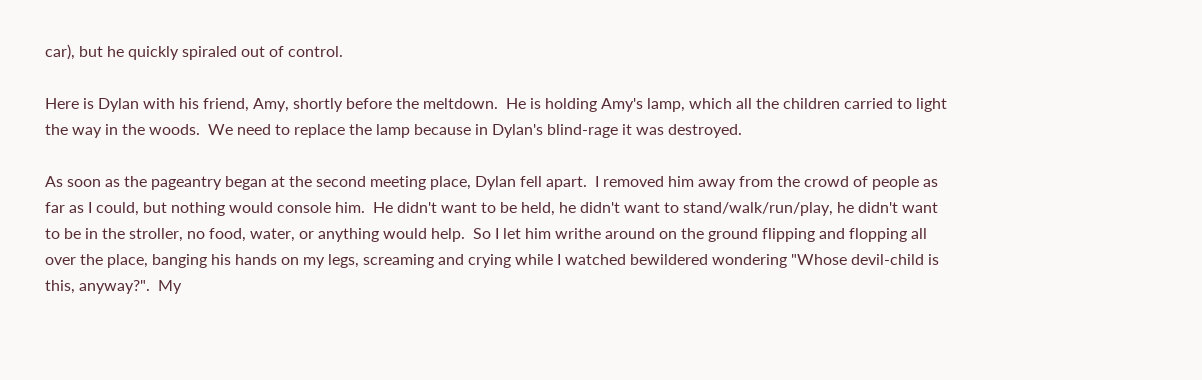car), but he quickly spiraled out of control.

Here is Dylan with his friend, Amy, shortly before the meltdown.  He is holding Amy's lamp, which all the children carried to light the way in the woods.  We need to replace the lamp because in Dylan's blind-rage it was destroyed.

As soon as the pageantry began at the second meeting place, Dylan fell apart.  I removed him away from the crowd of people as far as I could, but nothing would console him.  He didn't want to be held, he didn't want to stand/walk/run/play, he didn't want to be in the stroller, no food, water, or anything would help.  So I let him writhe around on the ground flipping and flopping all over the place, banging his hands on my legs, screaming and crying while I watched bewildered wondering "Whose devil-child is this, anyway?".  My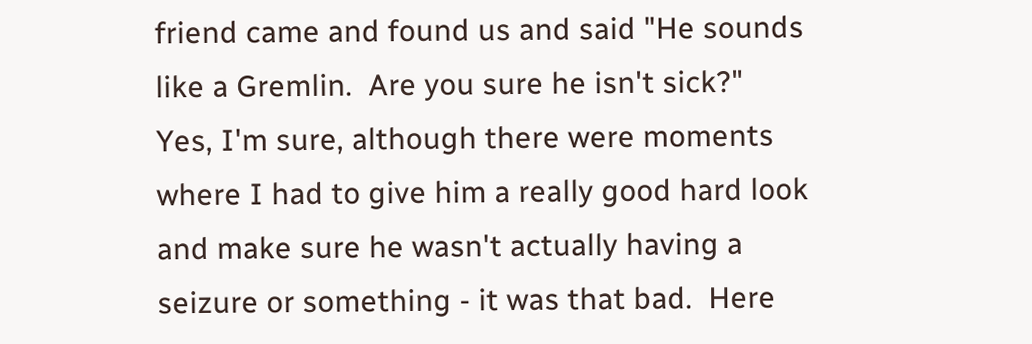friend came and found us and said "He sounds like a Gremlin.  Are you sure he isn't sick?"  Yes, I'm sure, although there were moments where I had to give him a really good hard look and make sure he wasn't actually having a seizure or something - it was that bad.  Here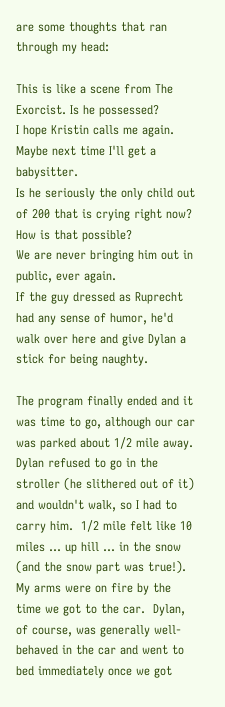are some thoughts that ran through my head:

This is like a scene from The Exorcist. Is he possessed?
I hope Kristin calls me again.  Maybe next time I'll get a babysitter.
Is he seriously the only child out of 200 that is crying right now?  How is that possible?
We are never bringing him out in public, ever again.
If the guy dressed as Ruprecht had any sense of humor, he'd walk over here and give Dylan a stick for being naughty.

The program finally ended and it was time to go, although our car was parked about 1/2 mile away.  Dylan refused to go in the stroller (he slithered out of it) and wouldn't walk, so I had to carry him.  1/2 mile felt like 10 miles ... up hill ... in the snow (and the snow part was true!).  My arms were on fire by the time we got to the car.  Dylan, of course, was generally well-behaved in the car and went to bed immediately once we got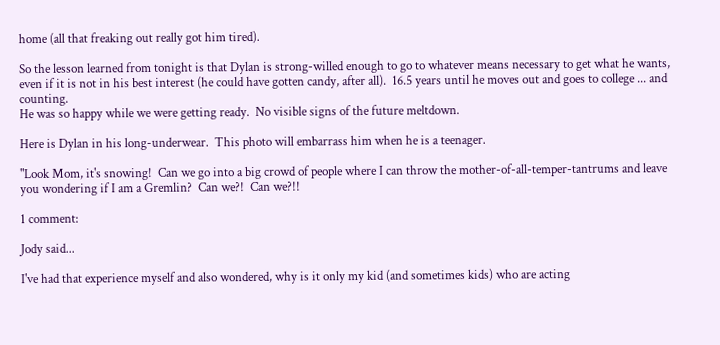home (all that freaking out really got him tired).

So the lesson learned from tonight is that Dylan is strong-willed enough to go to whatever means necessary to get what he wants, even if it is not in his best interest (he could have gotten candy, after all).  16.5 years until he moves out and goes to college ... and counting.
He was so happy while we were getting ready.  No visible signs of the future meltdown.

Here is Dylan in his long-underwear.  This photo will embarrass him when he is a teenager.

"Look Mom, it's snowing!  Can we go into a big crowd of people where I can throw the mother-of-all-temper-tantrums and leave you wondering if I am a Gremlin?  Can we?!  Can we?!!

1 comment:

Jody said...

I've had that experience myself and also wondered, why is it only my kid (and sometimes kids) who are acting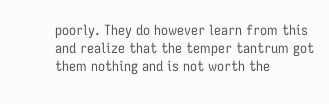poorly. They do however learn from this and realize that the temper tantrum got them nothing and is not worth the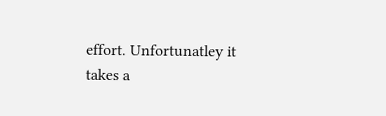effort. Unfortunatley it takes a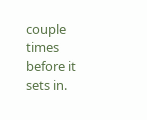couple times before it sets in.